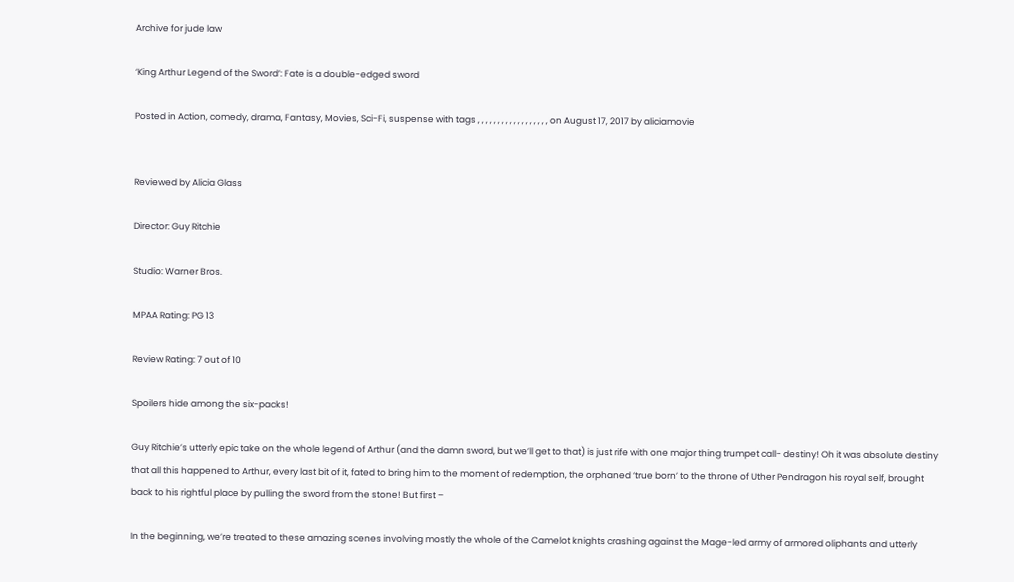Archive for jude law

‘King Arthur Legend of the Sword’: Fate is a double-edged sword

Posted in Action, comedy, drama, Fantasy, Movies, Sci-Fi, suspense with tags , , , , , , , , , , , , , , , , , , on August 17, 2017 by aliciamovie


Reviewed by Alicia Glass

Director: Guy Ritchie

Studio: Warner Bros.

MPAA Rating: PG 13

Review Rating: 7 out of 10

Spoilers hide among the six-packs!

Guy Ritchie’s utterly epic take on the whole legend of Arthur (and the damn sword, but we’ll get to that) is just rife with one major thing trumpet call- destiny! Oh it was absolute destiny that all this happened to Arthur, every last bit of it, fated to bring him to the moment of redemption, the orphaned ‘true born’ to the throne of Uther Pendragon his royal self, brought back to his rightful place by pulling the sword from the stone! But first –

In the beginning, we’re treated to these amazing scenes involving mostly the whole of the Camelot knights crashing against the Mage-led army of armored oliphants and utterly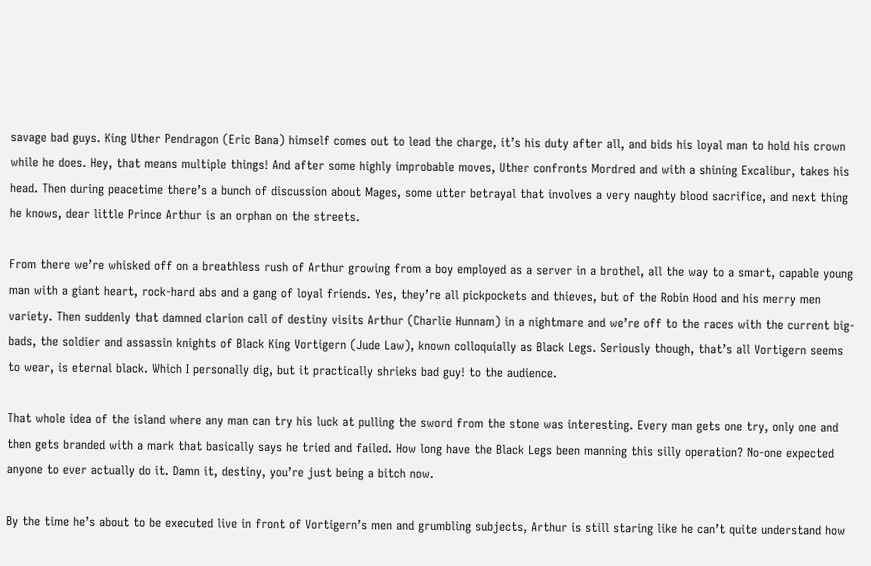savage bad guys. King Uther Pendragon (Eric Bana) himself comes out to lead the charge, it’s his duty after all, and bids his loyal man to hold his crown while he does. Hey, that means multiple things! And after some highly improbable moves, Uther confronts Mordred and with a shining Excalibur, takes his head. Then during peacetime there’s a bunch of discussion about Mages, some utter betrayal that involves a very naughty blood sacrifice, and next thing he knows, dear little Prince Arthur is an orphan on the streets.

From there we’re whisked off on a breathless rush of Arthur growing from a boy employed as a server in a brothel, all the way to a smart, capable young man with a giant heart, rock-hard abs and a gang of loyal friends. Yes, they’re all pickpockets and thieves, but of the Robin Hood and his merry men variety. Then suddenly that damned clarion call of destiny visits Arthur (Charlie Hunnam) in a nightmare and we’re off to the races with the current big-bads, the soldier and assassin knights of Black King Vortigern (Jude Law), known colloquially as Black Legs. Seriously though, that’s all Vortigern seems to wear, is eternal black. Which I personally dig, but it practically shrieks bad guy! to the audience.

That whole idea of the island where any man can try his luck at pulling the sword from the stone was interesting. Every man gets one try, only one and then gets branded with a mark that basically says he tried and failed. How long have the Black Legs been manning this silly operation? No-one expected anyone to ever actually do it. Damn it, destiny, you’re just being a bitch now.

By the time he’s about to be executed live in front of Vortigern’s men and grumbling subjects, Arthur is still staring like he can’t quite understand how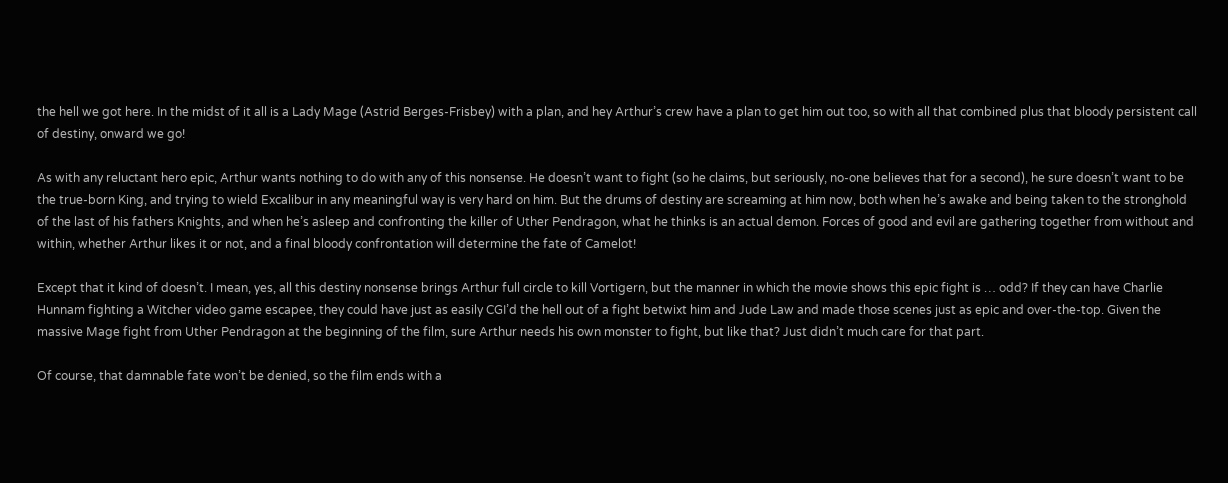the hell we got here. In the midst of it all is a Lady Mage (Astrid Berges-Frisbey) with a plan, and hey Arthur’s crew have a plan to get him out too, so with all that combined plus that bloody persistent call of destiny, onward we go!

As with any reluctant hero epic, Arthur wants nothing to do with any of this nonsense. He doesn’t want to fight (so he claims, but seriously, no-one believes that for a second), he sure doesn’t want to be the true-born King, and trying to wield Excalibur in any meaningful way is very hard on him. But the drums of destiny are screaming at him now, both when he’s awake and being taken to the stronghold of the last of his fathers Knights, and when he’s asleep and confronting the killer of Uther Pendragon, what he thinks is an actual demon. Forces of good and evil are gathering together from without and within, whether Arthur likes it or not, and a final bloody confrontation will determine the fate of Camelot!

Except that it kind of doesn’t. I mean, yes, all this destiny nonsense brings Arthur full circle to kill Vortigern, but the manner in which the movie shows this epic fight is … odd? If they can have Charlie Hunnam fighting a Witcher video game escapee, they could have just as easily CGI’d the hell out of a fight betwixt him and Jude Law and made those scenes just as epic and over-the-top. Given the massive Mage fight from Uther Pendragon at the beginning of the film, sure Arthur needs his own monster to fight, but like that? Just didn’t much care for that part.

Of course, that damnable fate won’t be denied, so the film ends with a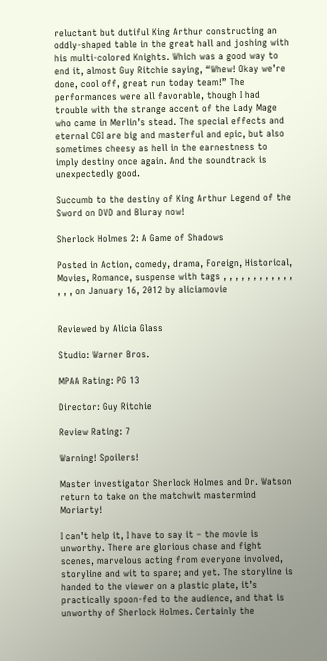reluctant but dutiful King Arthur constructing an oddly-shaped table in the great hall and joshing with his multi-colored Knights. Which was a good way to end it, almost Guy Ritchie saying, “Whew! Okay we’re done, cool off, great run today team!” The performances were all favorable, though I had trouble with the strange accent of the Lady Mage who came in Merlin’s stead. The special effects and eternal CGI are big and masterful and epic, but also sometimes cheesy as hell in the earnestness to imply destiny once again. And the soundtrack is unexpectedly good.

Succumb to the destiny of King Arthur Legend of the Sword on DVD and Bluray now!

Sherlock Holmes 2: A Game of Shadows

Posted in Action, comedy, drama, Foreign, Historical, Movies, Romance, suspense with tags , , , , , , , , , , , , , , , on January 16, 2012 by aliciamovie


Reviewed by Alicia Glass

Studio: Warner Bros.

MPAA Rating: PG 13

Director: Guy Ritchie

Review Rating: 7

Warning! Spoilers!

Master investigator Sherlock Holmes and Dr. Watson return to take on the matchwit mastermind Moriarty!

I can’t help it, I have to say it – the movie is unworthy. There are glorious chase and fight scenes, marvelous acting from everyone involved, storyline and wit to spare; and yet. The storyline is handed to the viewer on a plastic plate, it’s practically spoon-fed to the audience, and that is unworthy of Sherlock Holmes. Certainly the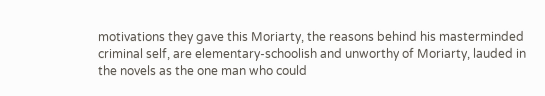motivations they gave this Moriarty, the reasons behind his masterminded criminal self, are elementary-schoolish and unworthy of Moriarty, lauded in the novels as the one man who could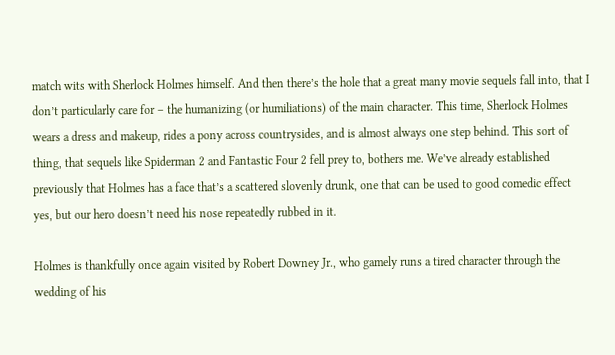match wits with Sherlock Holmes himself. And then there’s the hole that a great many movie sequels fall into, that I don’t particularly care for – the humanizing (or humiliations) of the main character. This time, Sherlock Holmes wears a dress and makeup, rides a pony across countrysides, and is almost always one step behind. This sort of thing, that sequels like Spiderman 2 and Fantastic Four 2 fell prey to, bothers me. We’ve already established previously that Holmes has a face that’s a scattered slovenly drunk, one that can be used to good comedic effect yes, but our hero doesn’t need his nose repeatedly rubbed in it.

Holmes is thankfully once again visited by Robert Downey Jr., who gamely runs a tired character through the wedding of his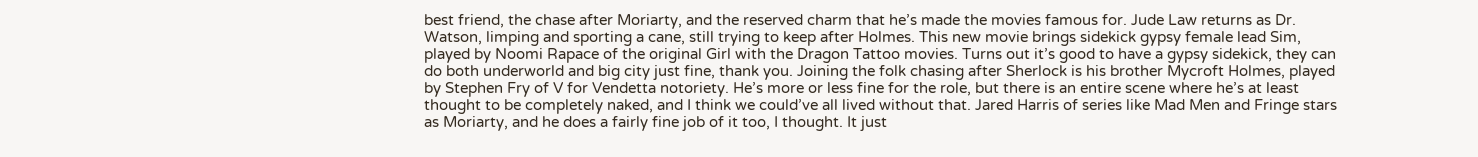best friend, the chase after Moriarty, and the reserved charm that he’s made the movies famous for. Jude Law returns as Dr. Watson, limping and sporting a cane, still trying to keep after Holmes. This new movie brings sidekick gypsy female lead Sim, played by Noomi Rapace of the original Girl with the Dragon Tattoo movies. Turns out it’s good to have a gypsy sidekick, they can do both underworld and big city just fine, thank you. Joining the folk chasing after Sherlock is his brother Mycroft Holmes, played by Stephen Fry of V for Vendetta notoriety. He’s more or less fine for the role, but there is an entire scene where he’s at least thought to be completely naked, and I think we could’ve all lived without that. Jared Harris of series like Mad Men and Fringe stars as Moriarty, and he does a fairly fine job of it too, I thought. It just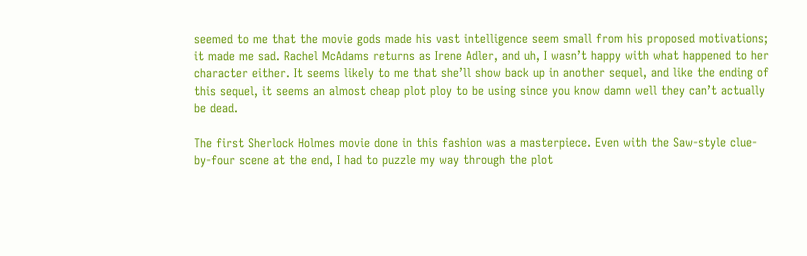seemed to me that the movie gods made his vast intelligence seem small from his proposed motivations; it made me sad. Rachel McAdams returns as Irene Adler, and uh, I wasn’t happy with what happened to her character either. It seems likely to me that she’ll show back up in another sequel, and like the ending of this sequel, it seems an almost cheap plot ploy to be using since you know damn well they can’t actually be dead.

The first Sherlock Holmes movie done in this fashion was a masterpiece. Even with the Saw-style clue-by-four scene at the end, I had to puzzle my way through the plot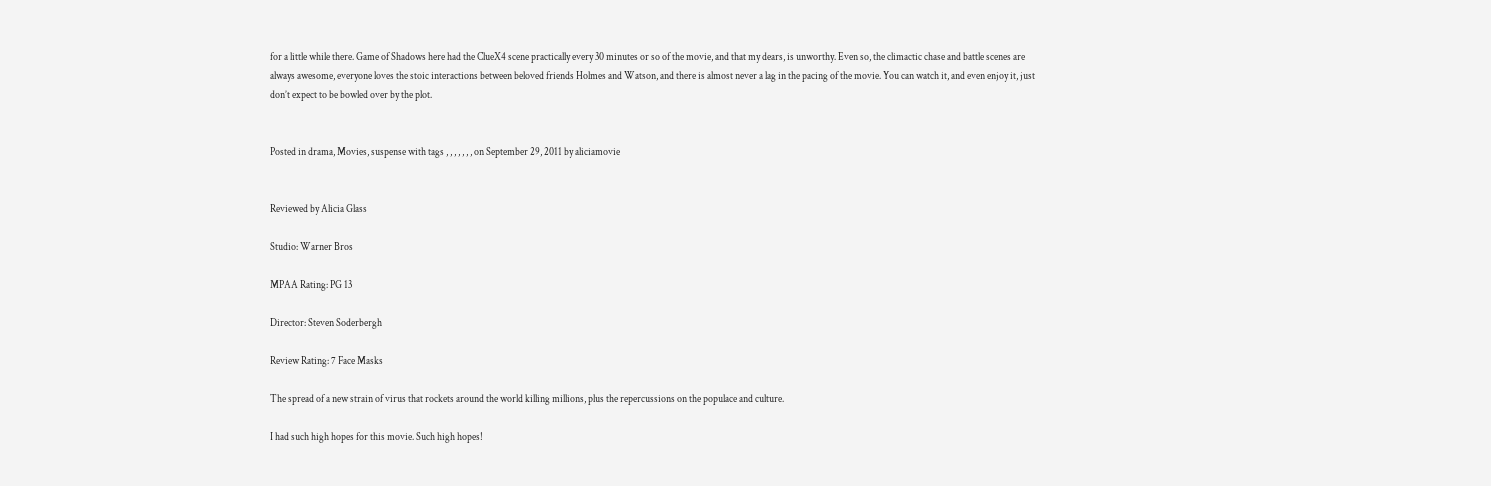for a little while there. Game of Shadows here had the ClueX4 scene practically every 30 minutes or so of the movie, and that my dears, is unworthy. Even so, the climactic chase and battle scenes are always awesome, everyone loves the stoic interactions between beloved friends Holmes and Watson, and there is almost never a lag in the pacing of the movie. You can watch it, and even enjoy it, just don’t expect to be bowled over by the plot.


Posted in drama, Movies, suspense with tags , , , , , , , on September 29, 2011 by aliciamovie


Reviewed by Alicia Glass

Studio: Warner Bros

MPAA Rating: PG 13

Director: Steven Soderbergh

Review Rating: 7 Face Masks

The spread of a new strain of virus that rockets around the world killing millions, plus the repercussions on the populace and culture.

I had such high hopes for this movie. Such high hopes!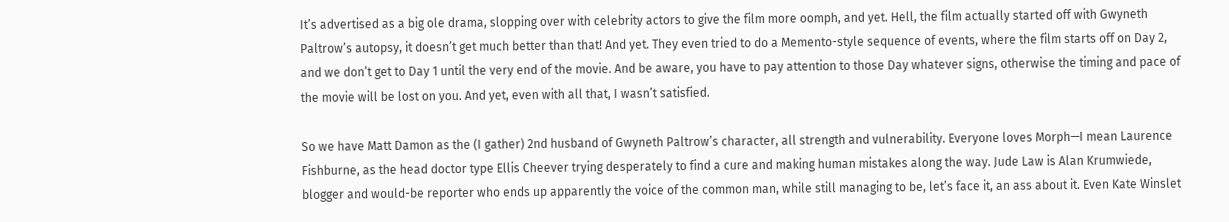It’s advertised as a big ole drama, slopping over with celebrity actors to give the film more oomph, and yet. Hell, the film actually started off with Gwyneth Paltrow’s autopsy, it doesn’t get much better than that! And yet. They even tried to do a Memento-style sequence of events, where the film starts off on Day 2, and we don’t get to Day 1 until the very end of the movie. And be aware, you have to pay attention to those Day whatever signs, otherwise the timing and pace of the movie will be lost on you. And yet, even with all that, I wasn’t satisfied.

So we have Matt Damon as the (I gather) 2nd husband of Gwyneth Paltrow’s character, all strength and vulnerability. Everyone loves Morph—I mean Laurence Fishburne, as the head doctor type Ellis Cheever trying desperately to find a cure and making human mistakes along the way. Jude Law is Alan Krumwiede, blogger and would-be reporter who ends up apparently the voice of the common man, while still managing to be, let’s face it, an ass about it. Even Kate Winslet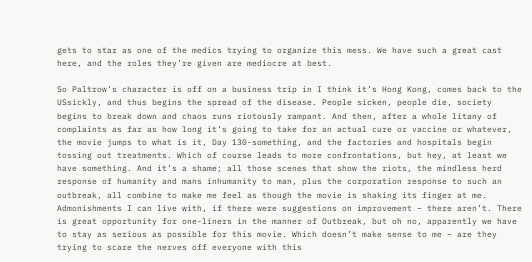gets to star as one of the medics trying to organize this mess. We have such a great cast here, and the roles they’re given are mediocre at best.

So Paltrow’s character is off on a business trip in I think it’s Hong Kong, comes back to the USsickly, and thus begins the spread of the disease. People sicken, people die, society begins to break down and chaos runs riotously rampant. And then, after a whole litany of complaints as far as how long it’s going to take for an actual cure or vaccine or whatever, the movie jumps to what is it, Day 130-something, and the factories and hospitals begin tossing out treatments. Which of course leads to more confrontations, but hey, at least we have something. And it’s a shame; all those scenes that show the riots, the mindless herd response of humanity and mans inhumanity to man, plus the corporation response to such an outbreak, all combine to make me feel as though the movie is shaking its finger at me. Admonishments I can live with, if there were suggestions on improvement – there aren’t. There is great opportunity for one-liners in the manner of Outbreak, but oh no, apparently we have to stay as serious as possible for this movie. Which doesn’t make sense to me – are they trying to scare the nerves off everyone with this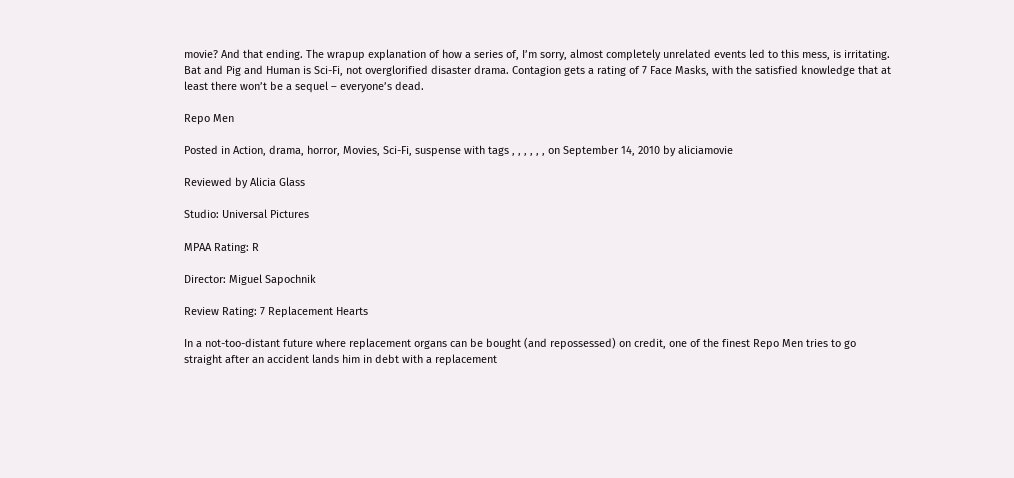movie? And that ending. The wrapup explanation of how a series of, I’m sorry, almost completely unrelated events led to this mess, is irritating. Bat and Pig and Human is Sci-Fi, not overglorified disaster drama. Contagion gets a rating of 7 Face Masks, with the satisfied knowledge that at least there won’t be a sequel – everyone’s dead.

Repo Men

Posted in Action, drama, horror, Movies, Sci-Fi, suspense with tags , , , , , , on September 14, 2010 by aliciamovie

Reviewed by Alicia Glass

Studio: Universal Pictures

MPAA Rating: R

Director: Miguel Sapochnik

Review Rating: 7 Replacement Hearts

In a not-too-distant future where replacement organs can be bought (and repossessed) on credit, one of the finest Repo Men tries to go straight after an accident lands him in debt with a replacement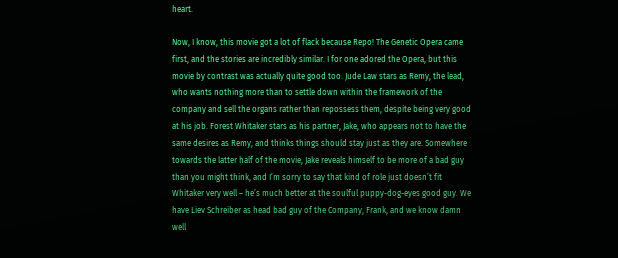heart.

Now, I know, this movie got a lot of flack because Repo! The Genetic Opera came first, and the stories are incredibly similar. I for one adored the Opera, but this movie by contrast was actually quite good too. Jude Law stars as Remy, the lead, who wants nothing more than to settle down within the framework of the company and sell the organs rather than repossess them, despite being very good at his job. Forest Whitaker stars as his partner, Jake, who appears not to have the same desires as Remy, and thinks things should stay just as they are. Somewhere towards the latter half of the movie, Jake reveals himself to be more of a bad guy than you might think, and I’m sorry to say that kind of role just doesn’t fit Whitaker very well – he’s much better at the soulful puppy-dog-eyes good guy. We have Liev Schreiber as head bad guy of the Company, Frank, and we know damn well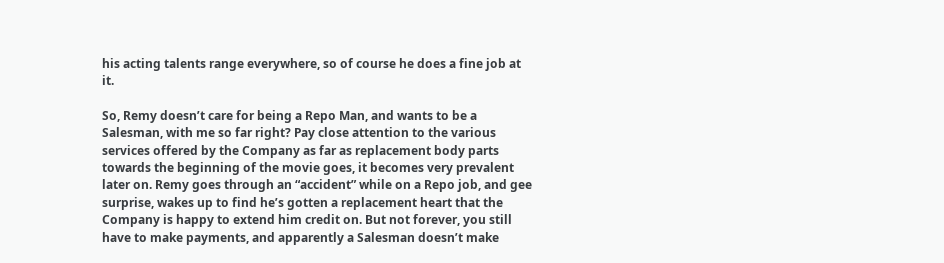his acting talents range everywhere, so of course he does a fine job at it.

So, Remy doesn’t care for being a Repo Man, and wants to be a Salesman, with me so far right? Pay close attention to the various services offered by the Company as far as replacement body parts towards the beginning of the movie goes, it becomes very prevalent later on. Remy goes through an “accident” while on a Repo job, and gee surprise, wakes up to find he’s gotten a replacement heart that the Company is happy to extend him credit on. But not forever, you still have to make payments, and apparently a Salesman doesn’t make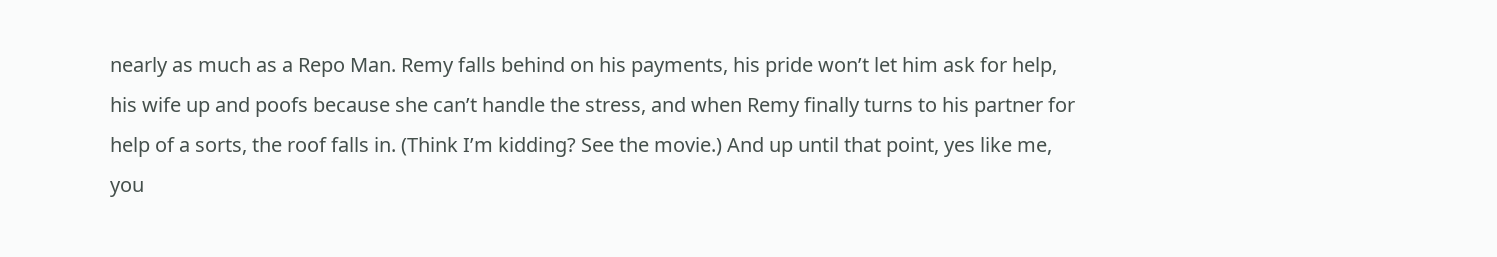nearly as much as a Repo Man. Remy falls behind on his payments, his pride won’t let him ask for help, his wife up and poofs because she can’t handle the stress, and when Remy finally turns to his partner for help of a sorts, the roof falls in. (Think I’m kidding? See the movie.) And up until that point, yes like me, you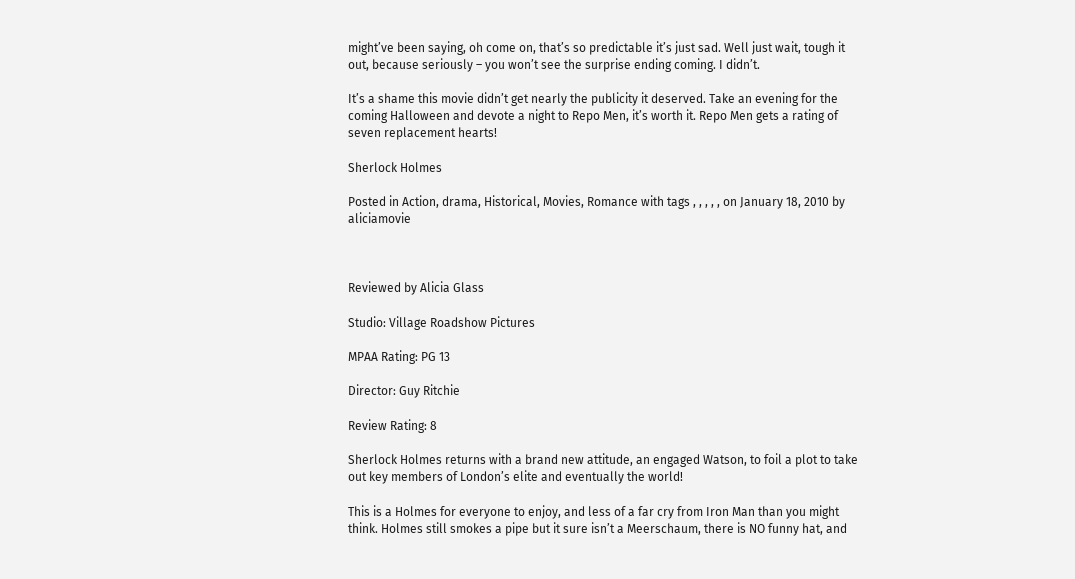might’ve been saying, oh come on, that’s so predictable it’s just sad. Well just wait, tough it out, because seriously – you won’t see the surprise ending coming. I didn’t.

It’s a shame this movie didn’t get nearly the publicity it deserved. Take an evening for the coming Halloween and devote a night to Repo Men, it’s worth it. Repo Men gets a rating of seven replacement hearts!

Sherlock Holmes

Posted in Action, drama, Historical, Movies, Romance with tags , , , , , on January 18, 2010 by aliciamovie



Reviewed by Alicia Glass

Studio: Village Roadshow Pictures

MPAA Rating: PG 13

Director: Guy Ritchie

Review Rating: 8

Sherlock Holmes returns with a brand new attitude, an engaged Watson, to foil a plot to take out key members of London’s elite and eventually the world!

This is a Holmes for everyone to enjoy, and less of a far cry from Iron Man than you might think. Holmes still smokes a pipe but it sure isn’t a Meerschaum, there is NO funny hat, and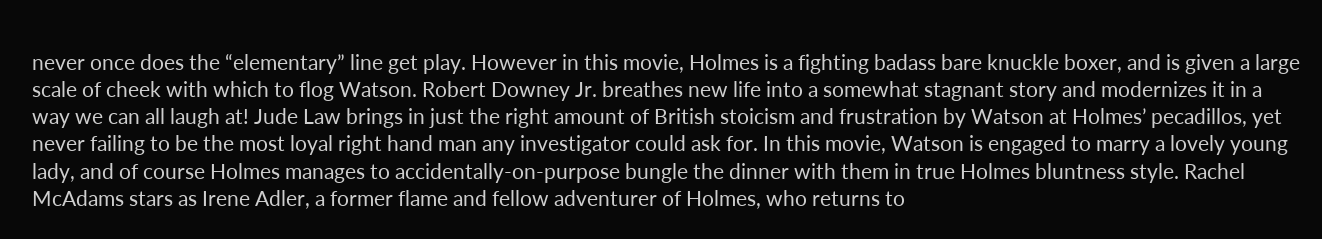never once does the “elementary” line get play. However in this movie, Holmes is a fighting badass bare knuckle boxer, and is given a large scale of cheek with which to flog Watson. Robert Downey Jr. breathes new life into a somewhat stagnant story and modernizes it in a way we can all laugh at! Jude Law brings in just the right amount of British stoicism and frustration by Watson at Holmes’ pecadillos, yet never failing to be the most loyal right hand man any investigator could ask for. In this movie, Watson is engaged to marry a lovely young lady, and of course Holmes manages to accidentally-on-purpose bungle the dinner with them in true Holmes bluntness style. Rachel McAdams stars as Irene Adler, a former flame and fellow adventurer of Holmes, who returns to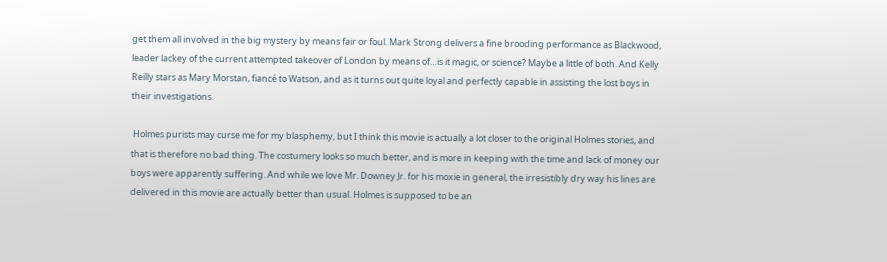get them all involved in the big mystery by means fair or foul. Mark Strong delivers a fine brooding performance as Blackwood, leader lackey of the current attempted takeover of London by means of…is it magic, or science? Maybe a little of both. And Kelly Reilly stars as Mary Morstan, fiancé to Watson, and as it turns out quite loyal and perfectly capable in assisting the lost boys in their investigations.

 Holmes purists may curse me for my blasphemy, but I think this movie is actually a lot closer to the original Holmes stories, and that is therefore no bad thing. The costumery looks so much better, and is more in keeping with the time and lack of money our boys were apparently suffering. And while we love Mr. Downey Jr. for his moxie in general, the irresistibly dry way his lines are delivered in this movie are actually better than usual. Holmes is supposed to be an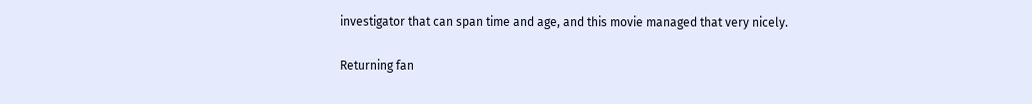investigator that can span time and age, and this movie managed that very nicely.

Returning fan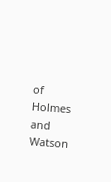of Holmes and Watson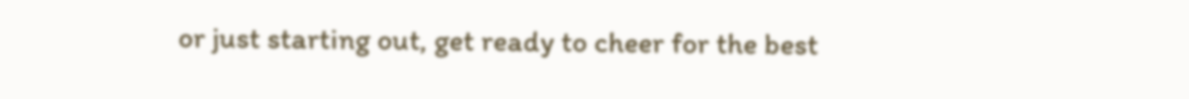or just starting out, get ready to cheer for the best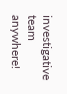investigative team anywhere!